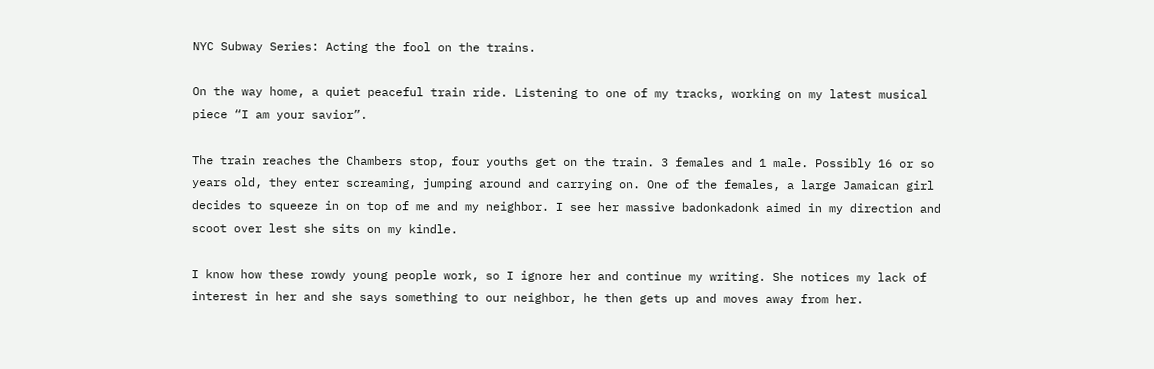NYC Subway Series: Acting the fool on the trains.

On the way home, a quiet peaceful train ride. Listening to one of my tracks, working on my latest musical piece “I am your savior”.

The train reaches the Chambers stop, four youths get on the train. 3 females and 1 male. Possibly 16 or so years old, they enter screaming, jumping around and carrying on. One of the females, a large Jamaican girl decides to squeeze in on top of me and my neighbor. I see her massive badonkadonk aimed in my direction and scoot over lest she sits on my kindle.

I know how these rowdy young people work, so I ignore her and continue my writing. She notices my lack of interest in her and she says something to our neighbor, he then gets up and moves away from her.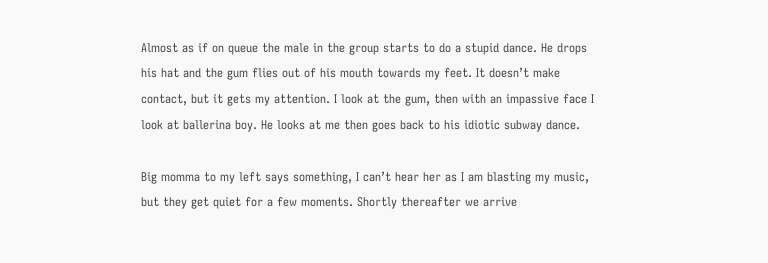Almost as if on queue the male in the group starts to do a stupid dance. He drops his hat and the gum flies out of his mouth towards my feet. It doesn’t make contact, but it gets my attention. I look at the gum, then with an impassive face I look at ballerina boy. He looks at me then goes back to his idiotic subway dance.

Big momma to my left says something, I can’t hear her as I am blasting my music, but they get quiet for a few moments. Shortly thereafter we arrive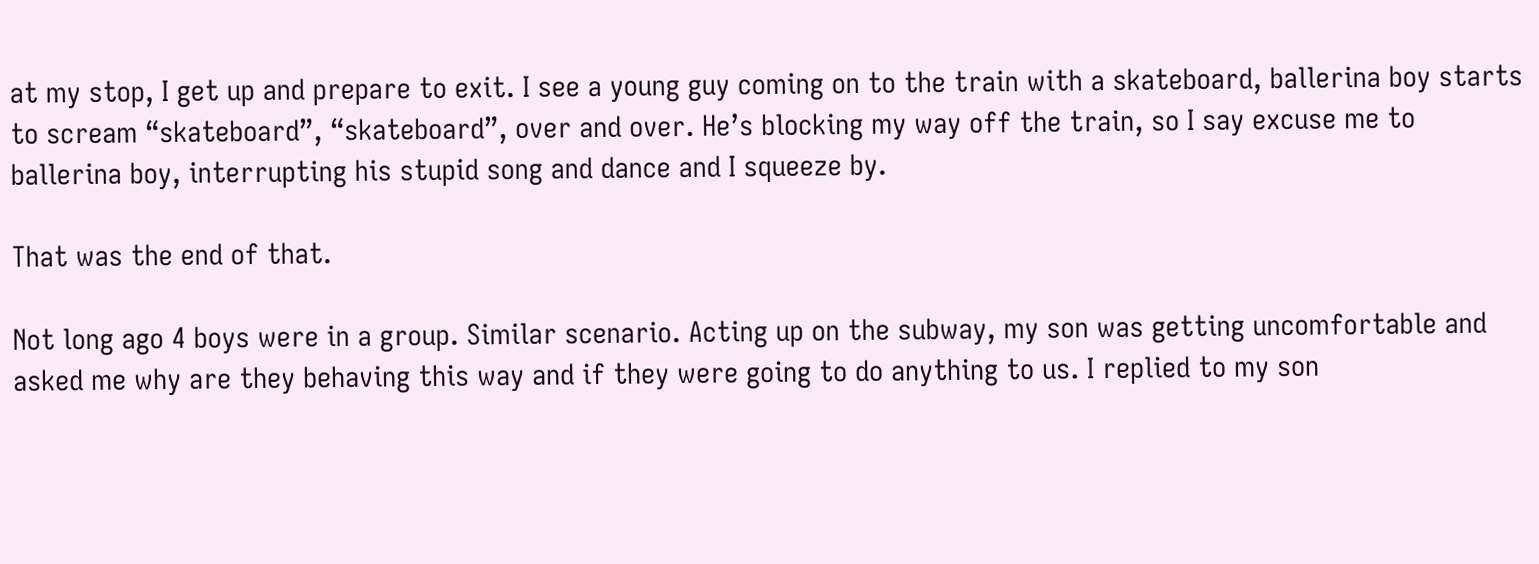at my stop, I get up and prepare to exit. I see a young guy coming on to the train with a skateboard, ballerina boy starts to scream “skateboard”, “skateboard”, over and over. He’s blocking my way off the train, so I say excuse me to ballerina boy, interrupting his stupid song and dance and I squeeze by.

That was the end of that.

Not long ago 4 boys were in a group. Similar scenario. Acting up on the subway, my son was getting uncomfortable and asked me why are they behaving this way and if they were going to do anything to us. I replied to my son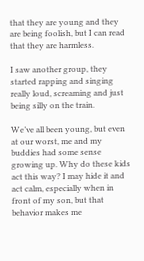that they are young and they are being foolish, but I can read that they are harmless.

I saw another group, they started rapping and singing really loud, screaming and just being silly on the train.

We’ve all been young, but even at our worst, me and my buddies had some sense growing up. Why do these kids act this way? I may hide it and act calm, especially when in front of my son, but that behavior makes me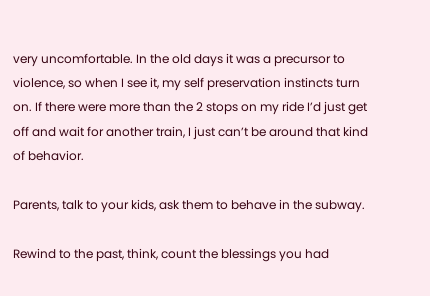very uncomfortable. In the old days it was a precursor to violence, so when I see it, my self preservation instincts turn on. If there were more than the 2 stops on my ride I’d just get off and wait for another train, I just can’t be around that kind of behavior.

Parents, talk to your kids, ask them to behave in the subway.

Rewind to the past, think, count the blessings you had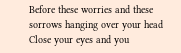Before these worries and these sorrows hanging over your head
Close your eyes and you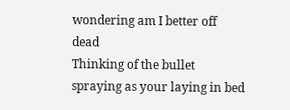wondering am I better off dead
Thinking of the bullet spraying as your laying in bed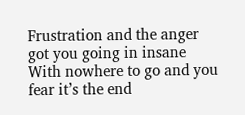Frustration and the anger got you going in insane
With nowhere to go and you fear it’s the end